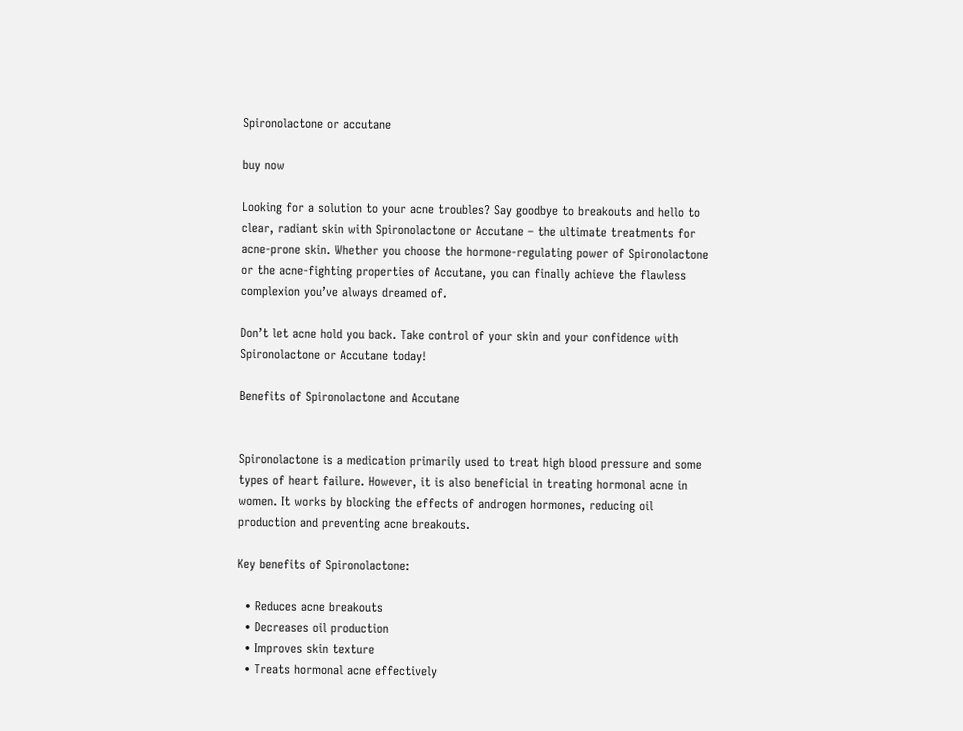Spironolactone or accutane

buy now

Looking for a solution to your acne troubles? Say goodbye to breakouts and hello to clear, radiant skin with Spironolactone or Accutane – the ultimate treatments for acne-prone skin. Whether you choose the hormone-regulating power of Spironolactone or the acne-fighting properties of Accutane, you can finally achieve the flawless complexion you’ve always dreamed of.

Don’t let acne hold you back. Take control of your skin and your confidence with Spironolactone or Accutane today!

Benefits of Spironolactone and Accutane


Spironolactone is a medication primarily used to treat high blood pressure and some types of heart failure. However, it is also beneficial in treating hormonal acne in women. It works by blocking the effects of androgen hormones, reducing oil production and preventing acne breakouts.

Key benefits of Spironolactone:

  • Reduces acne breakouts
  • Decreases oil production
  • Improves skin texture
  • Treats hormonal acne effectively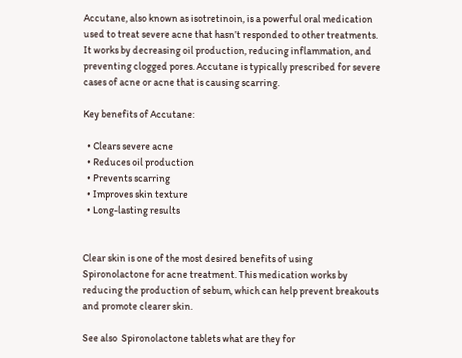Accutane, also known as isotretinoin, is a powerful oral medication used to treat severe acne that hasn’t responded to other treatments. It works by decreasing oil production, reducing inflammation, and preventing clogged pores. Accutane is typically prescribed for severe cases of acne or acne that is causing scarring.

Key benefits of Accutane:

  • Clears severe acne
  • Reduces oil production
  • Prevents scarring
  • Improves skin texture
  • Long-lasting results


Clear skin is one of the most desired benefits of using Spironolactone for acne treatment. This medication works by reducing the production of sebum, which can help prevent breakouts and promote clearer skin.

See also  Spironolactone tablets what are they for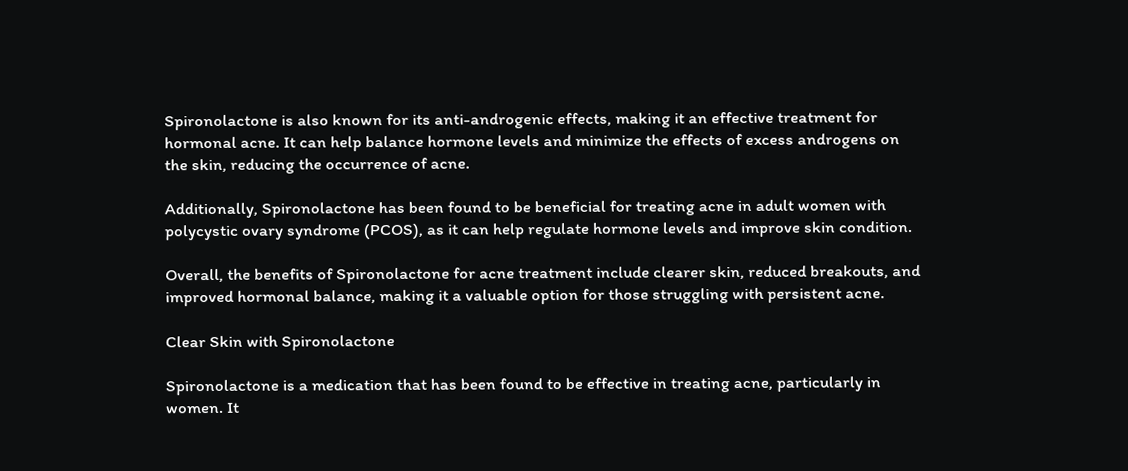Spironolactone is also known for its anti-androgenic effects, making it an effective treatment for hormonal acne. It can help balance hormone levels and minimize the effects of excess androgens on the skin, reducing the occurrence of acne.

Additionally, Spironolactone has been found to be beneficial for treating acne in adult women with polycystic ovary syndrome (PCOS), as it can help regulate hormone levels and improve skin condition.

Overall, the benefits of Spironolactone for acne treatment include clearer skin, reduced breakouts, and improved hormonal balance, making it a valuable option for those struggling with persistent acne.

Clear Skin with Spironolactone

Spironolactone is a medication that has been found to be effective in treating acne, particularly in women. It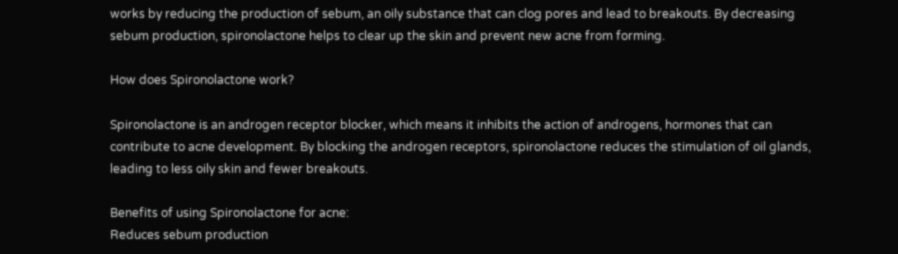works by reducing the production of sebum, an oily substance that can clog pores and lead to breakouts. By decreasing sebum production, spironolactone helps to clear up the skin and prevent new acne from forming.

How does Spironolactone work?

Spironolactone is an androgen receptor blocker, which means it inhibits the action of androgens, hormones that can contribute to acne development. By blocking the androgen receptors, spironolactone reduces the stimulation of oil glands, leading to less oily skin and fewer breakouts.

Benefits of using Spironolactone for acne:
Reduces sebum production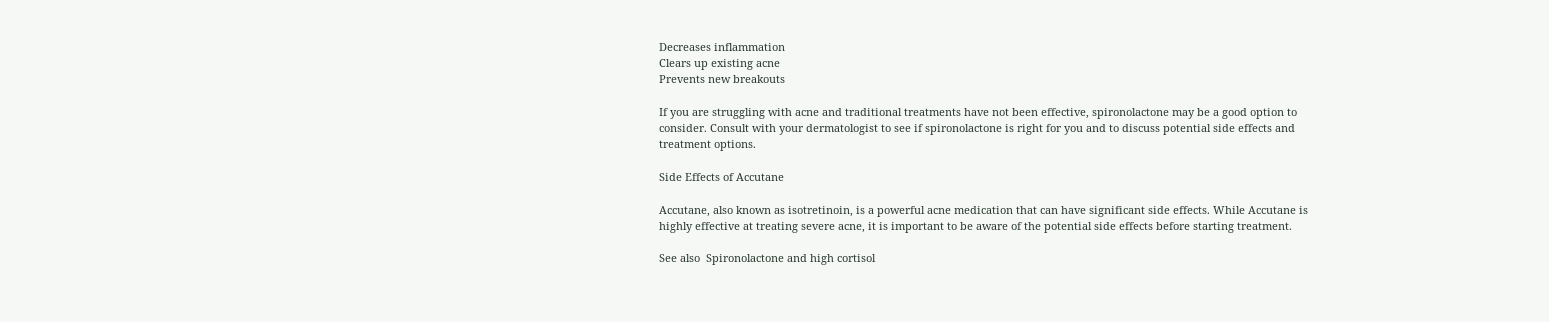Decreases inflammation
Clears up existing acne
Prevents new breakouts

If you are struggling with acne and traditional treatments have not been effective, spironolactone may be a good option to consider. Consult with your dermatologist to see if spironolactone is right for you and to discuss potential side effects and treatment options.

Side Effects of Accutane

Accutane, also known as isotretinoin, is a powerful acne medication that can have significant side effects. While Accutane is highly effective at treating severe acne, it is important to be aware of the potential side effects before starting treatment.

See also  Spironolactone and high cortisol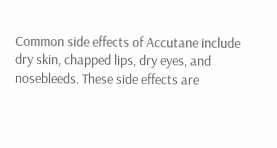Common side effects of Accutane include dry skin, chapped lips, dry eyes, and nosebleeds. These side effects are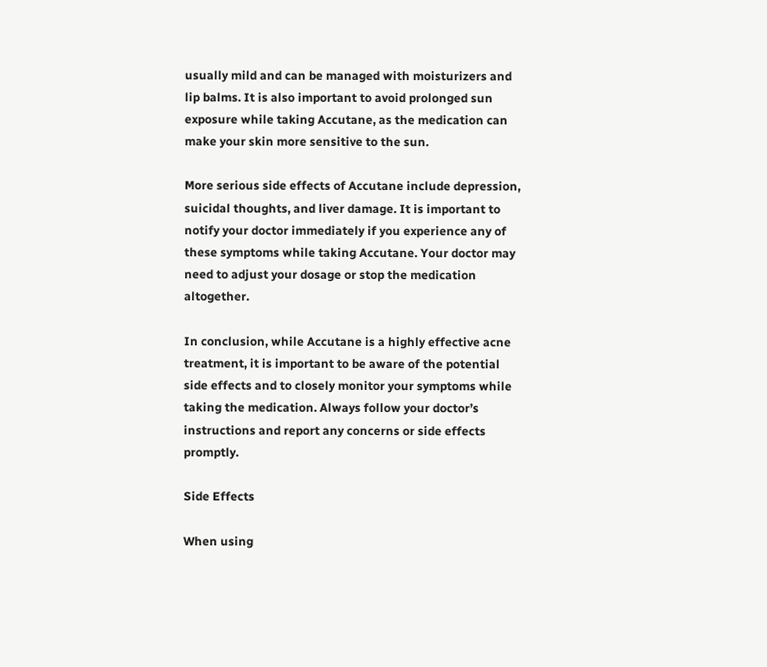usually mild and can be managed with moisturizers and lip balms. It is also important to avoid prolonged sun exposure while taking Accutane, as the medication can make your skin more sensitive to the sun.

More serious side effects of Accutane include depression, suicidal thoughts, and liver damage. It is important to notify your doctor immediately if you experience any of these symptoms while taking Accutane. Your doctor may need to adjust your dosage or stop the medication altogether.

In conclusion, while Accutane is a highly effective acne treatment, it is important to be aware of the potential side effects and to closely monitor your symptoms while taking the medication. Always follow your doctor’s instructions and report any concerns or side effects promptly.

Side Effects

When using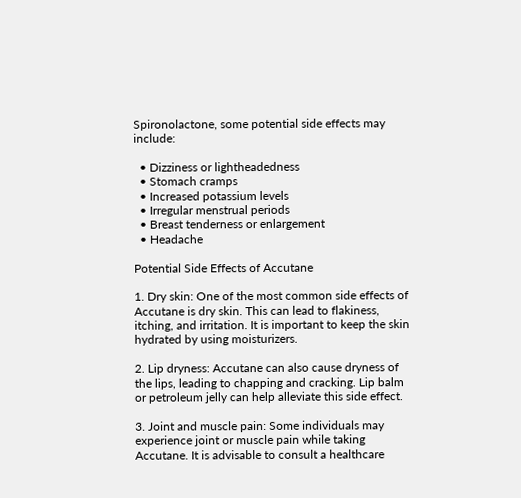Spironolactone, some potential side effects may include:

  • Dizziness or lightheadedness
  • Stomach cramps
  • Increased potassium levels
  • Irregular menstrual periods
  • Breast tenderness or enlargement
  • Headache

Potential Side Effects of Accutane

1. Dry skin: One of the most common side effects of Accutane is dry skin. This can lead to flakiness, itching, and irritation. It is important to keep the skin hydrated by using moisturizers.

2. Lip dryness: Accutane can also cause dryness of the lips, leading to chapping and cracking. Lip balm or petroleum jelly can help alleviate this side effect.

3. Joint and muscle pain: Some individuals may experience joint or muscle pain while taking Accutane. It is advisable to consult a healthcare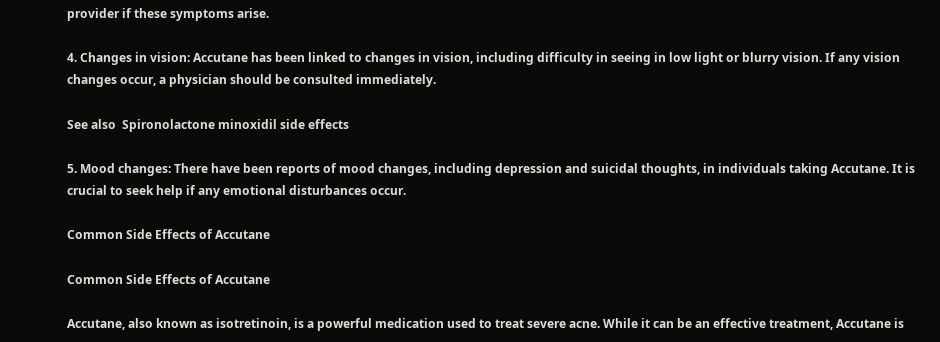provider if these symptoms arise.

4. Changes in vision: Accutane has been linked to changes in vision, including difficulty in seeing in low light or blurry vision. If any vision changes occur, a physician should be consulted immediately.

See also  Spironolactone minoxidil side effects

5. Mood changes: There have been reports of mood changes, including depression and suicidal thoughts, in individuals taking Accutane. It is crucial to seek help if any emotional disturbances occur.

Common Side Effects of Accutane

Common Side Effects of Accutane

Accutane, also known as isotretinoin, is a powerful medication used to treat severe acne. While it can be an effective treatment, Accutane is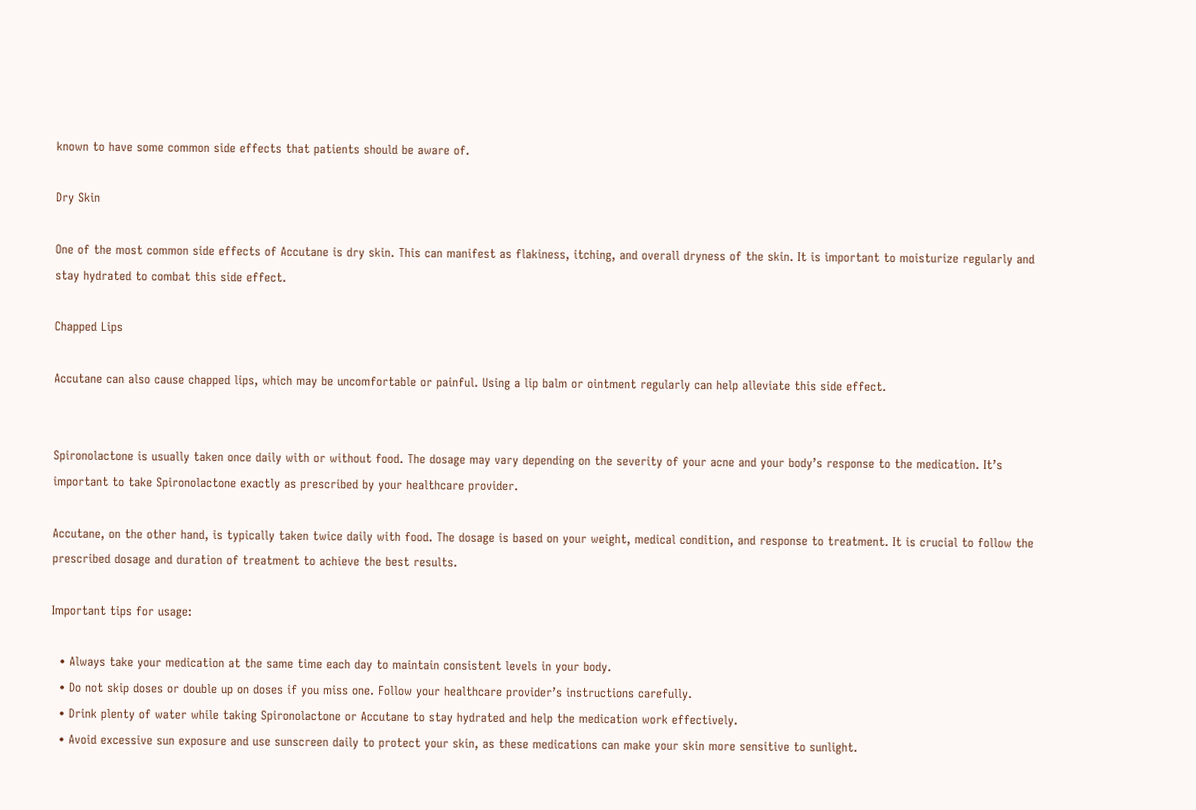known to have some common side effects that patients should be aware of.

Dry Skin

One of the most common side effects of Accutane is dry skin. This can manifest as flakiness, itching, and overall dryness of the skin. It is important to moisturize regularly and stay hydrated to combat this side effect.

Chapped Lips

Accutane can also cause chapped lips, which may be uncomfortable or painful. Using a lip balm or ointment regularly can help alleviate this side effect.


Spironolactone is usually taken once daily with or without food. The dosage may vary depending on the severity of your acne and your body’s response to the medication. It’s important to take Spironolactone exactly as prescribed by your healthcare provider.

Accutane, on the other hand, is typically taken twice daily with food. The dosage is based on your weight, medical condition, and response to treatment. It is crucial to follow the prescribed dosage and duration of treatment to achieve the best results.

Important tips for usage:

  • Always take your medication at the same time each day to maintain consistent levels in your body.
  • Do not skip doses or double up on doses if you miss one. Follow your healthcare provider’s instructions carefully.
  • Drink plenty of water while taking Spironolactone or Accutane to stay hydrated and help the medication work effectively.
  • Avoid excessive sun exposure and use sunscreen daily to protect your skin, as these medications can make your skin more sensitive to sunlight.